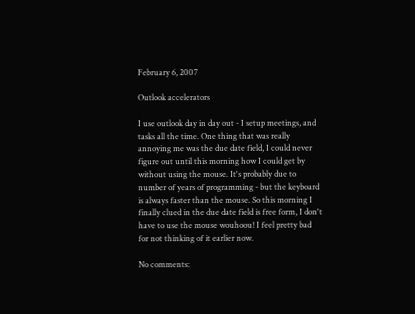February 6, 2007

Outlook accelerators

I use outlook day in day out - I setup meetings, and tasks all the time. One thing that was really annoying me was the due date field, I could never figure out until this morning how I could get by without using the mouse. It's probably due to number of years of programming - but the keyboard is always faster than the mouse. So this morning I finally clued in the due date field is free form, I don't have to use the mouse wouhoou! I feel pretty bad for not thinking of it earlier now.

No comments: